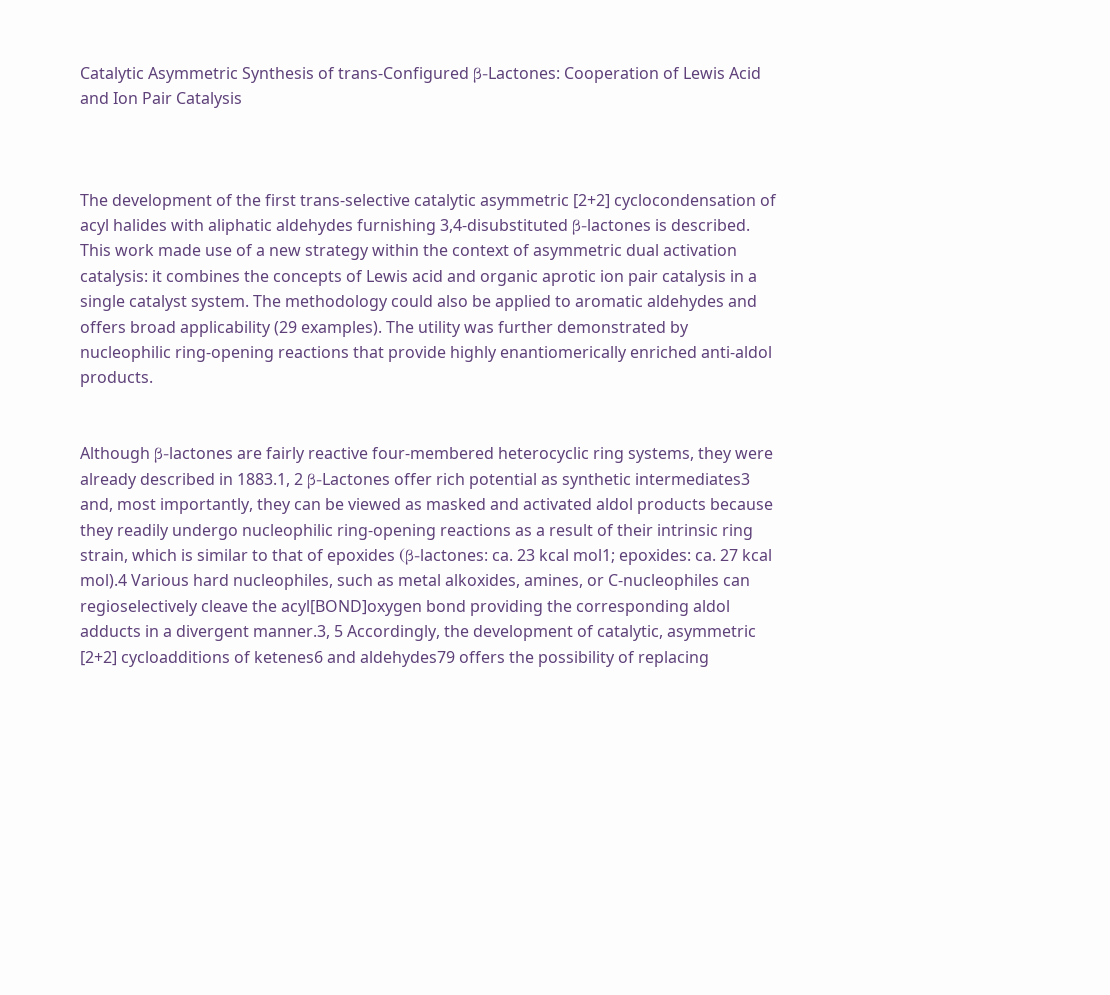Catalytic Asymmetric Synthesis of trans-Configured β-Lactones: Cooperation of Lewis Acid and Ion Pair Catalysis



The development of the first trans-selective catalytic asymmetric [2+2] cyclocondensation of acyl halides with aliphatic aldehydes furnishing 3,4-disubstituted β-lactones is described. This work made use of a new strategy within the context of asymmetric dual activation catalysis: it combines the concepts of Lewis acid and organic aprotic ion pair catalysis in a single catalyst system. The methodology could also be applied to aromatic aldehydes and offers broad applicability (29 examples). The utility was further demonstrated by nucleophilic ring-opening reactions that provide highly enantiomerically enriched anti-aldol products.


Although β-lactones are fairly reactive four-membered heterocyclic ring systems, they were already described in 1883.1, 2 β-Lactones offer rich potential as synthetic intermediates3 and, most importantly, they can be viewed as masked and activated aldol products because they readily undergo nucleophilic ring-opening reactions as a result of their intrinsic ring strain, which is similar to that of epoxides (β-lactones: ca. 23 kcal mol1; epoxides: ca. 27 kcal mol).4 Various hard nucleophiles, such as metal alkoxides, amines, or C-nucleophiles can regioselectively cleave the acyl[BOND]oxygen bond providing the corresponding aldol adducts in a divergent manner.3, 5 Accordingly, the development of catalytic, asymmetric [2+2] cycloadditions of ketenes6 and aldehydes79 offers the possibility of replacing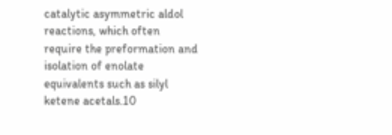catalytic asymmetric aldol reactions, which often require the preformation and isolation of enolate equivalents such as silyl ketene acetals.10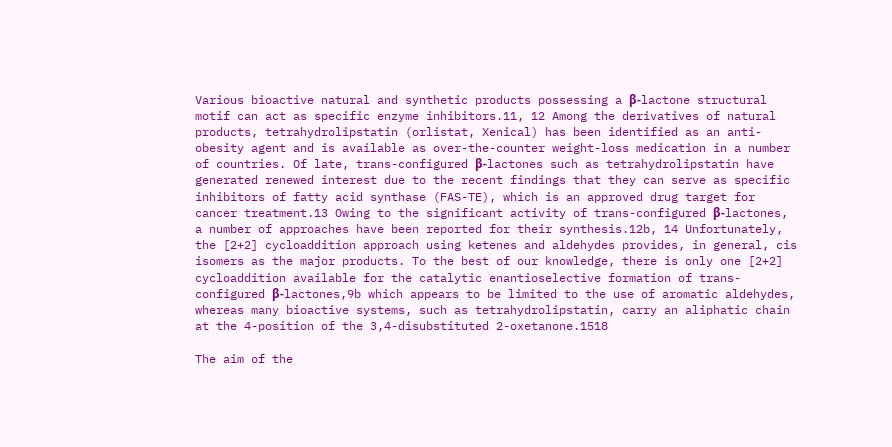Various bioactive natural and synthetic products possessing a β-lactone structural motif can act as specific enzyme inhibitors.11, 12 Among the derivatives of natural products, tetrahydrolipstatin (orlistat, Xenical) has been identified as an anti-obesity agent and is available as over-the-counter weight-loss medication in a number of countries. Of late, trans-configured β-lactones such as tetrahydrolipstatin have generated renewed interest due to the recent findings that they can serve as specific inhibitors of fatty acid synthase (FAS-TE), which is an approved drug target for cancer treatment.13 Owing to the significant activity of trans-configured β-lactones, a number of approaches have been reported for their synthesis.12b, 14 Unfortunately, the [2+2] cycloaddition approach using ketenes and aldehydes provides, in general, cis isomers as the major products. To the best of our knowledge, there is only one [2+2] cycloaddition available for the catalytic enantioselective formation of trans-configured β-lactones,9b which appears to be limited to the use of aromatic aldehydes, whereas many bioactive systems, such as tetrahydrolipstatin, carry an aliphatic chain at the 4-position of the 3,4-disubstituted 2-oxetanone.1518

The aim of the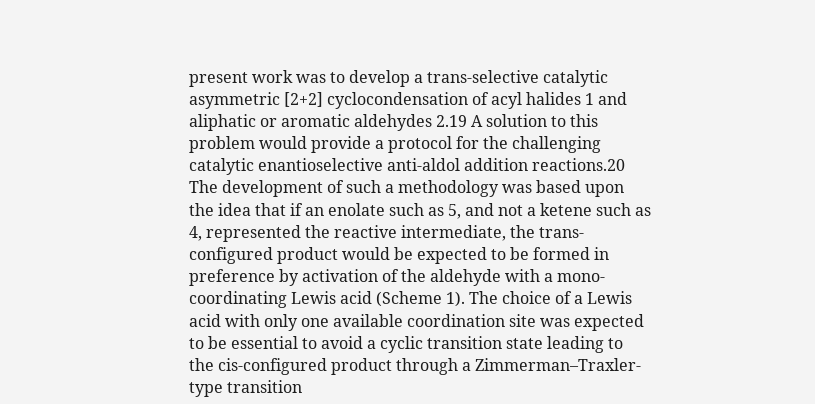present work was to develop a trans-selective catalytic asymmetric [2+2] cyclocondensation of acyl halides 1 and aliphatic or aromatic aldehydes 2.19 A solution to this problem would provide a protocol for the challenging catalytic enantioselective anti-aldol addition reactions.20 The development of such a methodology was based upon the idea that if an enolate such as 5, and not a ketene such as 4, represented the reactive intermediate, the trans-configured product would be expected to be formed in preference by activation of the aldehyde with a mono-coordinating Lewis acid (Scheme 1). The choice of a Lewis acid with only one available coordination site was expected to be essential to avoid a cyclic transition state leading to the cis-configured product through a Zimmerman–Traxler-type transition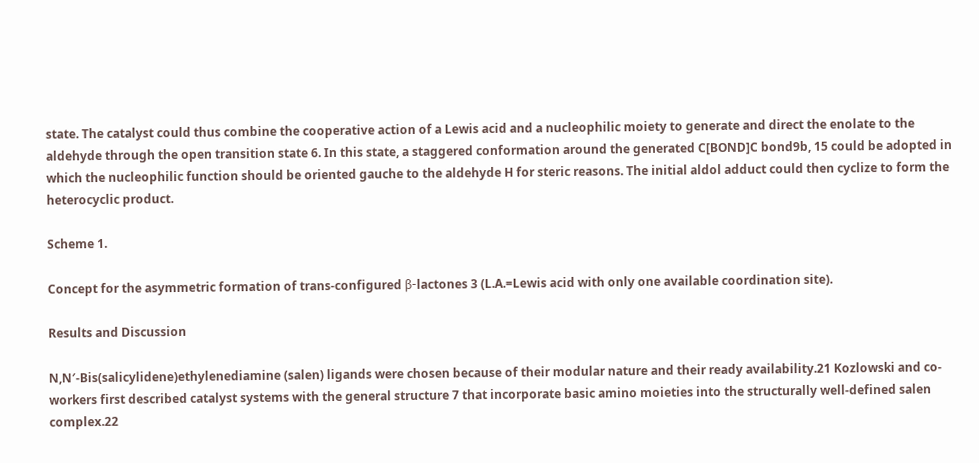state. The catalyst could thus combine the cooperative action of a Lewis acid and a nucleophilic moiety to generate and direct the enolate to the aldehyde through the open transition state 6. In this state, a staggered conformation around the generated C[BOND]C bond9b, 15 could be adopted in which the nucleophilic function should be oriented gauche to the aldehyde H for steric reasons. The initial aldol adduct could then cyclize to form the heterocyclic product.

Scheme 1.

Concept for the asymmetric formation of trans-configured β-lactones 3 (L.A.=Lewis acid with only one available coordination site).

Results and Discussion

N,N′-Bis(salicylidene)ethylenediamine (salen) ligands were chosen because of their modular nature and their ready availability.21 Kozlowski and co-workers first described catalyst systems with the general structure 7 that incorporate basic amino moieties into the structurally well-defined salen complex.22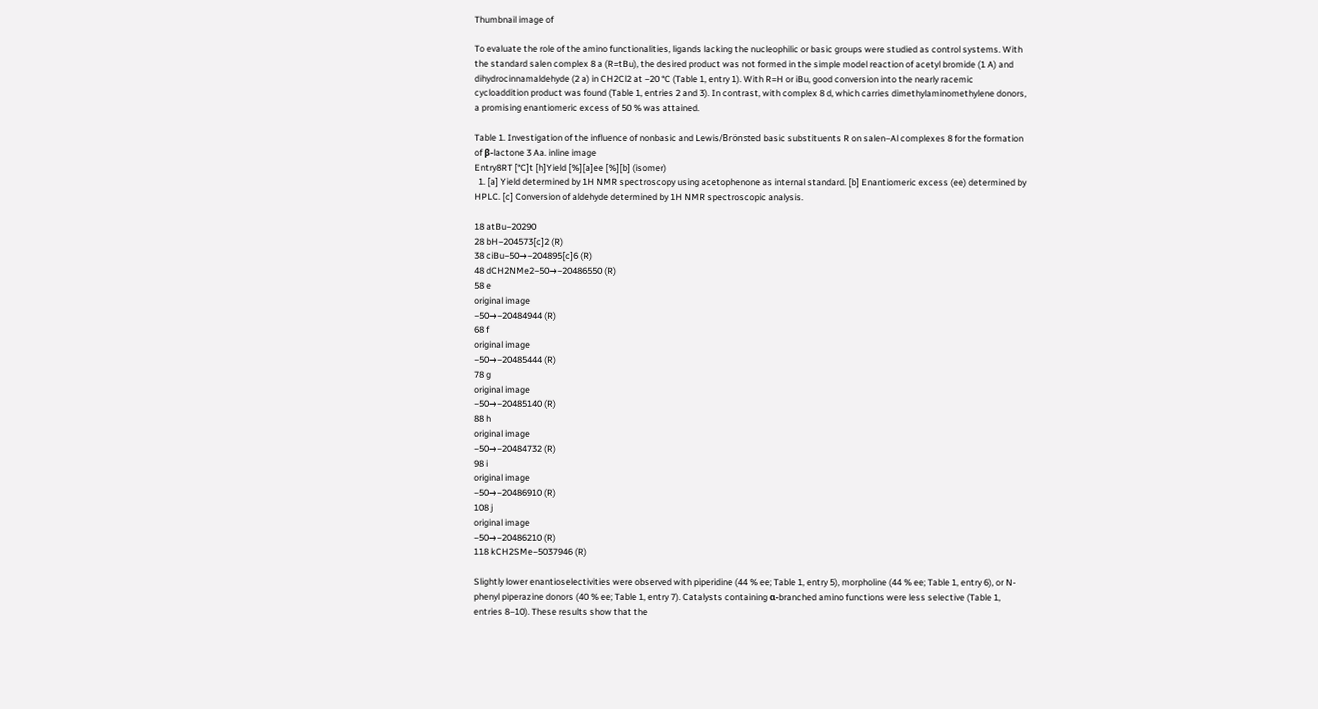Thumbnail image of

To evaluate the role of the amino functionalities, ligands lacking the nucleophilic or basic groups were studied as control systems. With the standard salen complex 8 a (R=tBu), the desired product was not formed in the simple model reaction of acetyl bromide (1 A) and dihydrocinnamaldehyde (2 a) in CH2Cl2 at −20 °C (Table 1, entry 1). With R=H or iBu, good conversion into the nearly racemic cycloaddition product was found (Table 1, entries 2 and 3). In contrast, with complex 8 d, which carries dimethylaminomethylene donors, a promising enantiomeric excess of 50 % was attained.

Table 1. Investigation of the influence of nonbasic and Lewis/Brönsted basic substituents R on salen–Al complexes 8 for the formation of β-lactone 3 Aa. inline image
Entry8RT [°C]t [h]Yield [%][a]ee [%][b] (isomer)
  1. [a] Yield determined by 1H NMR spectroscopy using acetophenone as internal standard. [b] Enantiomeric excess (ee) determined by HPLC. [c] Conversion of aldehyde determined by 1H NMR spectroscopic analysis.

18 atBu−20290
28 bH−204573[c]2 (R)
38 ciBu−50→−204895[c]6 (R)
48 dCH2NMe2−50→−20486550 (R)
58 e
original image
−50→−20484944 (R)
68 f
original image
−50→−20485444 (R)
78 g
original image
−50→−20485140 (R)
88 h
original image
−50→−20484732 (R)
98 i
original image
−50→−20486910 (R)
108 j
original image
−50→−20486210 (R)
118 kCH2SMe−5037946 (R)

Slightly lower enantioselectivities were observed with piperidine (44 % ee; Table 1, entry 5), morpholine (44 % ee; Table 1, entry 6), or N-phenyl piperazine donors (40 % ee; Table 1, entry 7). Catalysts containing α-branched amino functions were less selective (Table 1, entries 8–10). These results show that the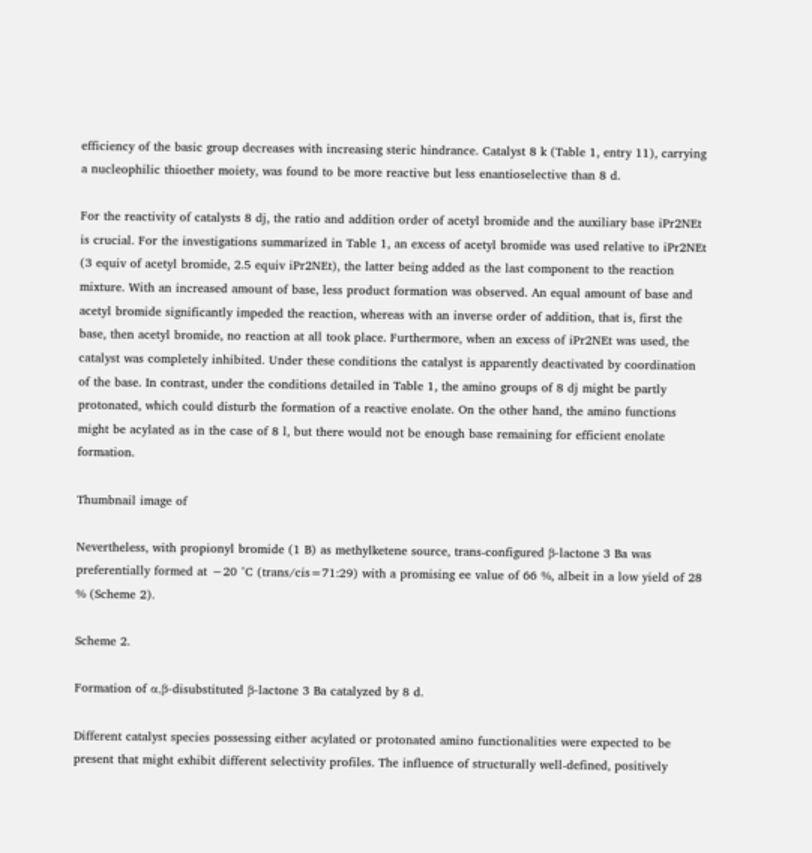efficiency of the basic group decreases with increasing steric hindrance. Catalyst 8 k (Table 1, entry 11), carrying a nucleophilic thioether moiety, was found to be more reactive but less enantioselective than 8 d.

For the reactivity of catalysts 8 dj, the ratio and addition order of acetyl bromide and the auxiliary base iPr2NEt is crucial. For the investigations summarized in Table 1, an excess of acetyl bromide was used relative to iPr2NEt (3 equiv of acetyl bromide, 2.5 equiv iPr2NEt), the latter being added as the last component to the reaction mixture. With an increased amount of base, less product formation was observed. An equal amount of base and acetyl bromide significantly impeded the reaction, whereas with an inverse order of addition, that is, first the base, then acetyl bromide, no reaction at all took place. Furthermore, when an excess of iPr2NEt was used, the catalyst was completely inhibited. Under these conditions the catalyst is apparently deactivated by coordination of the base. In contrast, under the conditions detailed in Table 1, the amino groups of 8 dj might be partly protonated, which could disturb the formation of a reactive enolate. On the other hand, the amino functions might be acylated as in the case of 8 l, but there would not be enough base remaining for efficient enolate formation.

Thumbnail image of

Nevertheless, with propionyl bromide (1 B) as methylketene source, trans-configured β-lactone 3 Ba was preferentially formed at −20 °C (trans/cis=71:29) with a promising ee value of 66 %, albeit in a low yield of 28 % (Scheme 2).

Scheme 2.

Formation of α,β-disubstituted β-lactone 3 Ba catalyzed by 8 d.

Different catalyst species possessing either acylated or protonated amino functionalities were expected to be present that might exhibit different selectivity profiles. The influence of structurally well-defined, positively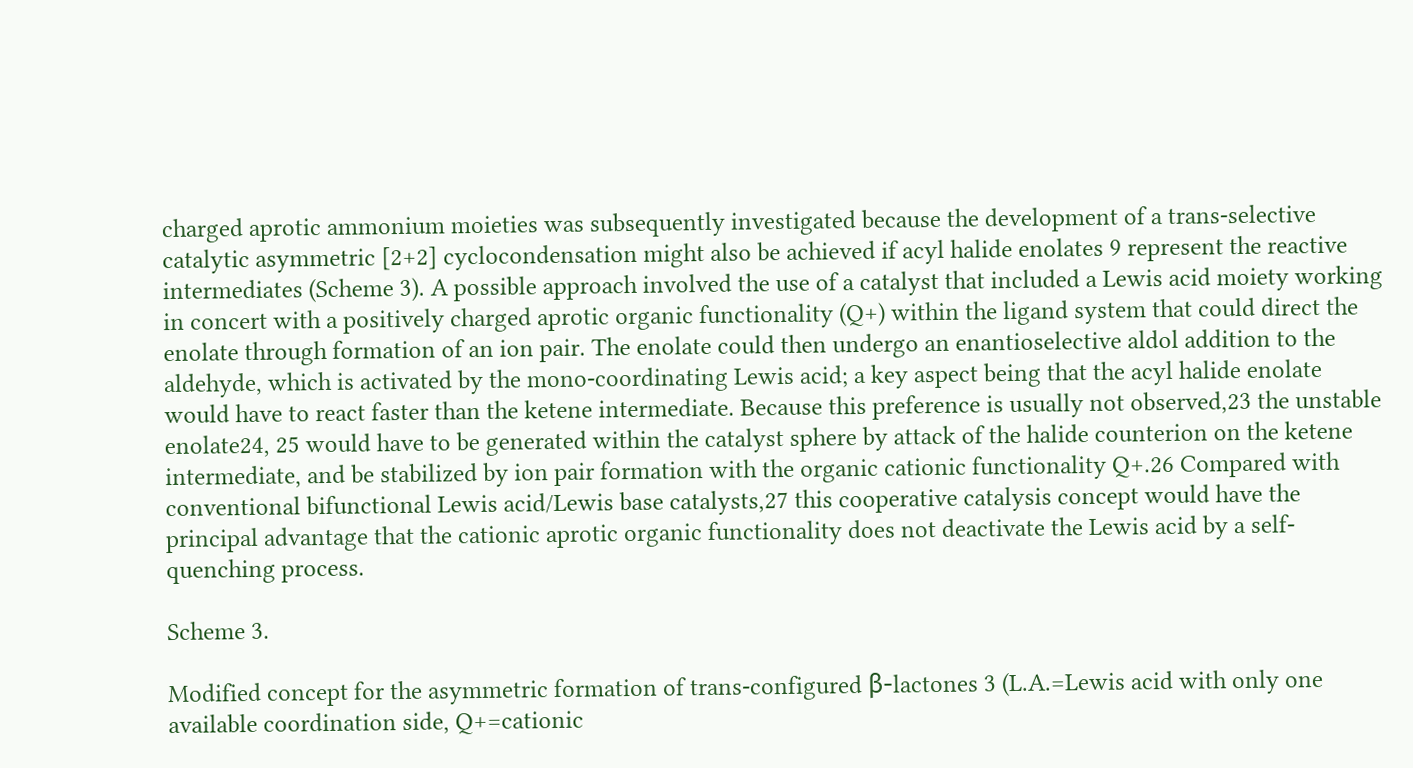charged aprotic ammonium moieties was subsequently investigated because the development of a trans-selective catalytic asymmetric [2+2] cyclocondensation might also be achieved if acyl halide enolates 9 represent the reactive intermediates (Scheme 3). A possible approach involved the use of a catalyst that included a Lewis acid moiety working in concert with a positively charged aprotic organic functionality (Q+) within the ligand system that could direct the enolate through formation of an ion pair. The enolate could then undergo an enantioselective aldol addition to the aldehyde, which is activated by the mono-coordinating Lewis acid; a key aspect being that the acyl halide enolate would have to react faster than the ketene intermediate. Because this preference is usually not observed,23 the unstable enolate24, 25 would have to be generated within the catalyst sphere by attack of the halide counterion on the ketene intermediate, and be stabilized by ion pair formation with the organic cationic functionality Q+.26 Compared with conventional bifunctional Lewis acid/Lewis base catalysts,27 this cooperative catalysis concept would have the principal advantage that the cationic aprotic organic functionality does not deactivate the Lewis acid by a self-quenching process.

Scheme 3.

Modified concept for the asymmetric formation of trans-configured β-lactones 3 (L.A.=Lewis acid with only one available coordination side, Q+=cationic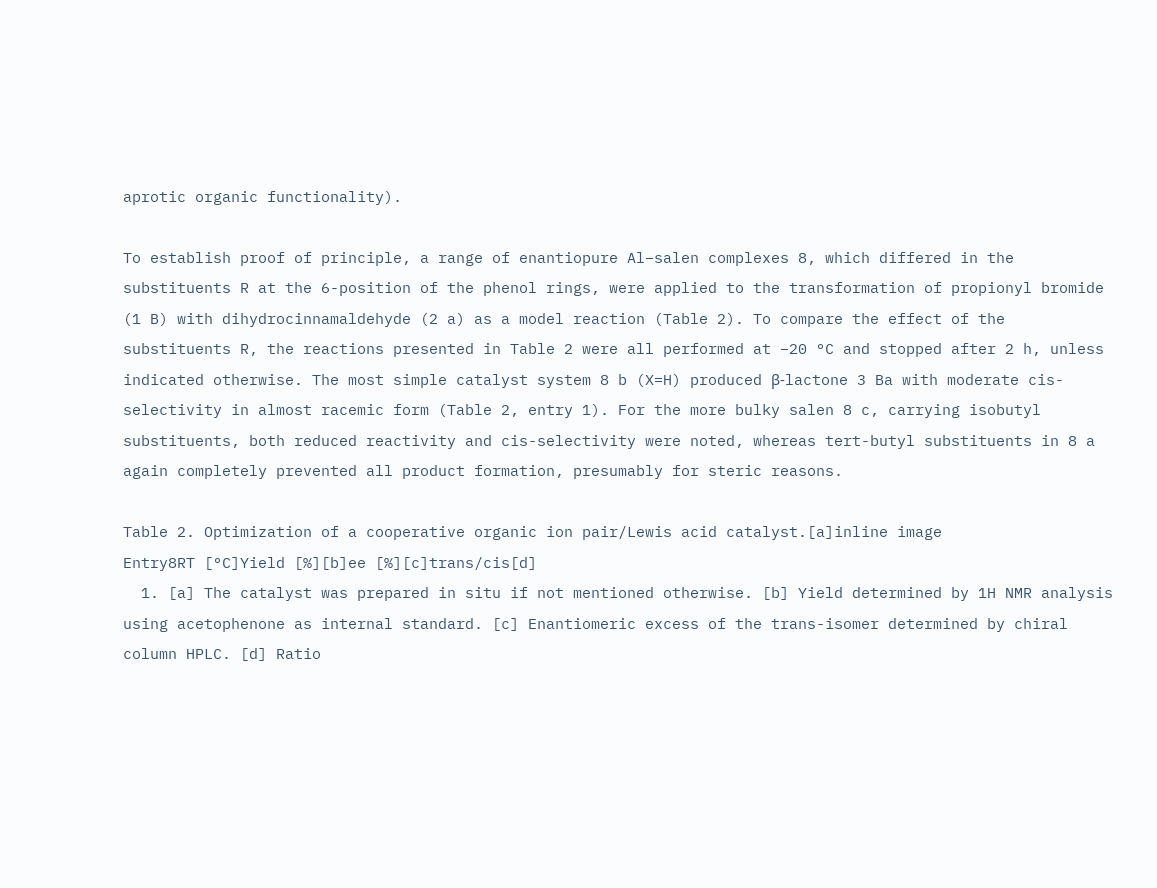aprotic organic functionality).

To establish proof of principle, a range of enantiopure Al–salen complexes 8, which differed in the substituents R at the 6-position of the phenol rings, were applied to the transformation of propionyl bromide (1 B) with dihydrocinnamaldehyde (2 a) as a model reaction (Table 2). To compare the effect of the substituents R, the reactions presented in Table 2 were all performed at −20 °C and stopped after 2 h, unless indicated otherwise. The most simple catalyst system 8 b (X=H) produced β-lactone 3 Ba with moderate cis-selectivity in almost racemic form (Table 2, entry 1). For the more bulky salen 8 c, carrying isobutyl substituents, both reduced reactivity and cis-selectivity were noted, whereas tert-butyl substituents in 8 a again completely prevented all product formation, presumably for steric reasons.

Table 2. Optimization of a cooperative organic ion pair/Lewis acid catalyst.[a]inline image
Entry8RT [°C]Yield [%][b]ee [%][c]trans/cis[d]
  1. [a] The catalyst was prepared in situ if not mentioned otherwise. [b] Yield determined by 1H NMR analysis using acetophenone as internal standard. [c] Enantiomeric excess of the trans-isomer determined by chiral column HPLC. [d] Ratio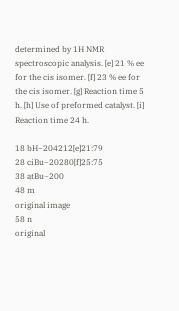determined by 1H NMR spectroscopic analysis. [e] 21 % ee for the cis isomer. [f] 23 % ee for the cis isomer. [g] Reaction time 5 h. [h] Use of preformed catalyst. [i] Reaction time 24 h.

18 bH−204212[e]21:79
28 ciBu−20280[f]25:75
38 atBu−200
48 m
original image
58 n
original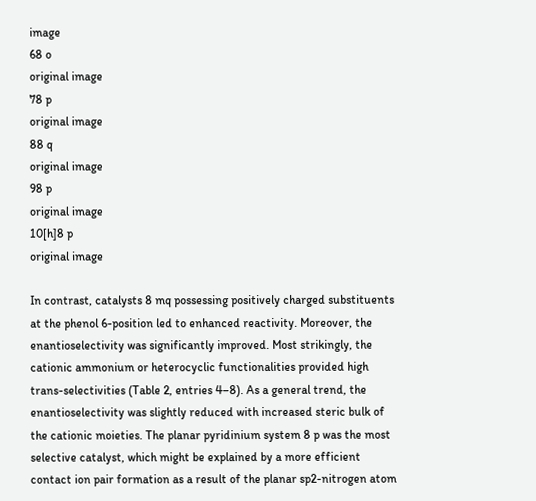image
68 o
original image
78 p
original image
88 q
original image
98 p
original image
10[h]8 p
original image

In contrast, catalysts 8 mq possessing positively charged substituents at the phenol 6-position led to enhanced reactivity. Moreover, the enantioselectivity was significantly improved. Most strikingly, the cationic ammonium or heterocyclic functionalities provided high trans-selectivities (Table 2, entries 4–8). As a general trend, the enantioselectivity was slightly reduced with increased steric bulk of the cationic moieties. The planar pyridinium system 8 p was the most selective catalyst, which might be explained by a more efficient contact ion pair formation as a result of the planar sp2-nitrogen atom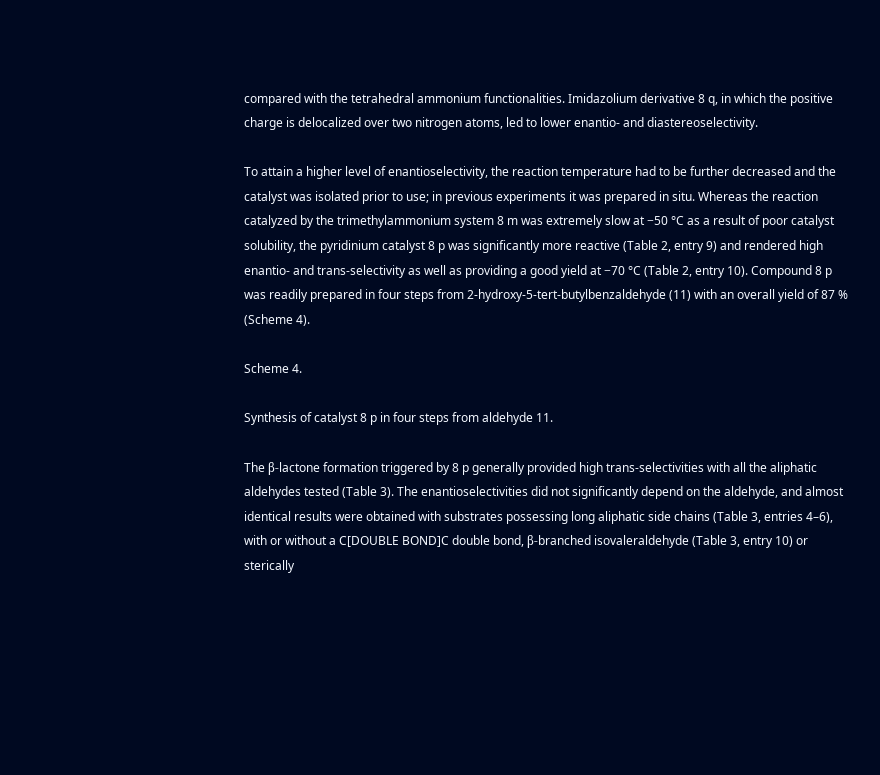compared with the tetrahedral ammonium functionalities. Imidazolium derivative 8 q, in which the positive charge is delocalized over two nitrogen atoms, led to lower enantio- and diastereoselectivity.

To attain a higher level of enantioselectivity, the reaction temperature had to be further decreased and the catalyst was isolated prior to use; in previous experiments it was prepared in situ. Whereas the reaction catalyzed by the trimethylammonium system 8 m was extremely slow at −50 °C as a result of poor catalyst solubility, the pyridinium catalyst 8 p was significantly more reactive (Table 2, entry 9) and rendered high enantio- and trans-selectivity as well as providing a good yield at −70 °C (Table 2, entry 10). Compound 8 p was readily prepared in four steps from 2-hydroxy-5-tert-butylbenzaldehyde (11) with an overall yield of 87 % (Scheme 4).

Scheme 4.

Synthesis of catalyst 8 p in four steps from aldehyde 11.

The β-lactone formation triggered by 8 p generally provided high trans-selectivities with all the aliphatic aldehydes tested (Table 3). The enantioselectivities did not significantly depend on the aldehyde, and almost identical results were obtained with substrates possessing long aliphatic side chains (Table 3, entries 4–6), with or without a C[DOUBLE BOND]C double bond, β-branched isovaleraldehyde (Table 3, entry 10) or sterically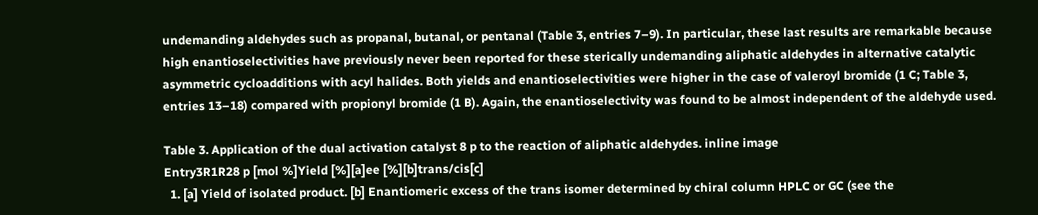undemanding aldehydes such as propanal, butanal, or pentanal (Table 3, entries 7–9). In particular, these last results are remarkable because high enantioselectivities have previously never been reported for these sterically undemanding aliphatic aldehydes in alternative catalytic asymmetric cycloadditions with acyl halides. Both yields and enantioselectivities were higher in the case of valeroyl bromide (1 C; Table 3, entries 13–18) compared with propionyl bromide (1 B). Again, the enantioselectivity was found to be almost independent of the aldehyde used.

Table 3. Application of the dual activation catalyst 8 p to the reaction of aliphatic aldehydes. inline image
Entry3R1R28 p [mol %]Yield [%][a]ee [%][b]trans/cis[c]
  1. [a] Yield of isolated product. [b] Enantiomeric excess of the trans isomer determined by chiral column HPLC or GC (see the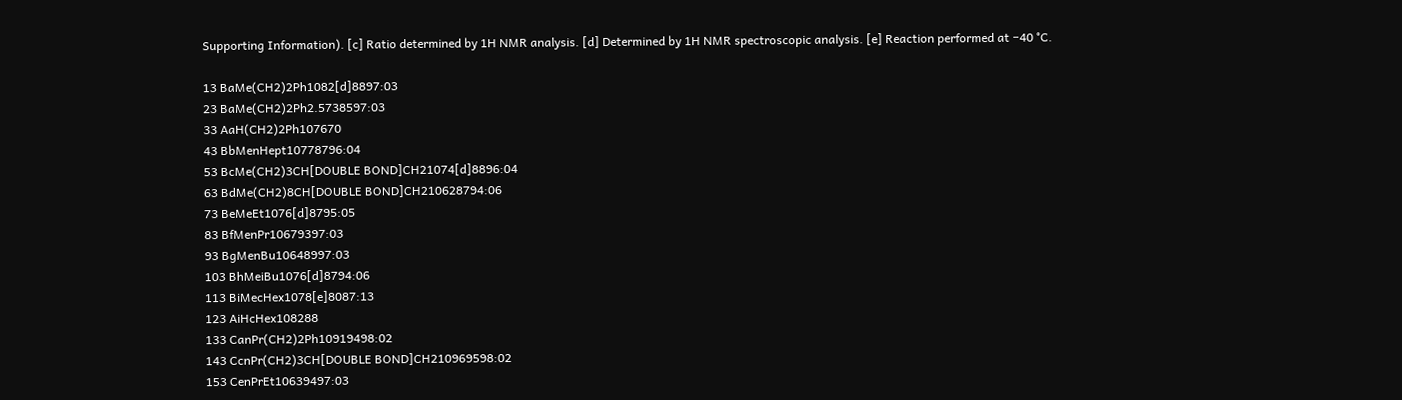Supporting Information). [c] Ratio determined by 1H NMR analysis. [d] Determined by 1H NMR spectroscopic analysis. [e] Reaction performed at −40 °C.

13 BaMe(CH2)2Ph1082[d]8897:03
23 BaMe(CH2)2Ph2.5738597:03
33 AaH(CH2)2Ph107670
43 BbMenHept10778796:04
53 BcMe(CH2)3CH[DOUBLE BOND]CH21074[d]8896:04
63 BdMe(CH2)8CH[DOUBLE BOND]CH210628794:06
73 BeMeEt1076[d]8795:05
83 BfMenPr10679397:03
93 BgMenBu10648997:03
103 BhMeiBu1076[d]8794:06
113 BiMecHex1078[e]8087:13
123 AiHcHex108288
133 CanPr(CH2)2Ph10919498:02
143 CcnPr(CH2)3CH[DOUBLE BOND]CH210969598:02
153 CenPrEt10639497:03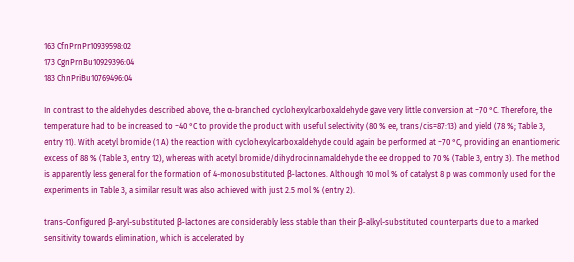163 CfnPrnPr10939598:02
173 CgnPrnBu10929396:04
183 ChnPriBu10769496:04

In contrast to the aldehydes described above, the α-branched cyclohexylcarboxaldehyde gave very little conversion at −70 °C. Therefore, the temperature had to be increased to −40 °C to provide the product with useful selectivity (80 % ee, trans/cis=87:13) and yield (78 %; Table 3, entry 11). With acetyl bromide (1 A) the reaction with cyclohexylcarboxaldehyde could again be performed at −70 °C, providing an enantiomeric excess of 88 % (Table 3, entry 12), whereas with acetyl bromide/dihydrocinnamaldehyde the ee dropped to 70 % (Table 3, entry 3). The method is apparently less general for the formation of 4-monosubstituted β-lactones. Although 10 mol % of catalyst 8 p was commonly used for the experiments in Table 3, a similar result was also achieved with just 2.5 mol % (entry 2).

trans-Configured β-aryl-substituted β-lactones are considerably less stable than their β-alkyl-substituted counterparts due to a marked sensitivity towards elimination, which is accelerated by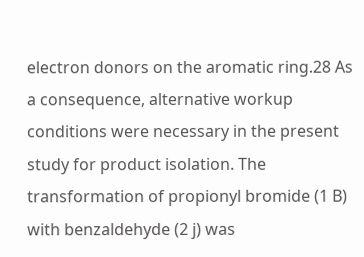electron donors on the aromatic ring.28 As a consequence, alternative workup conditions were necessary in the present study for product isolation. The transformation of propionyl bromide (1 B) with benzaldehyde (2 j) was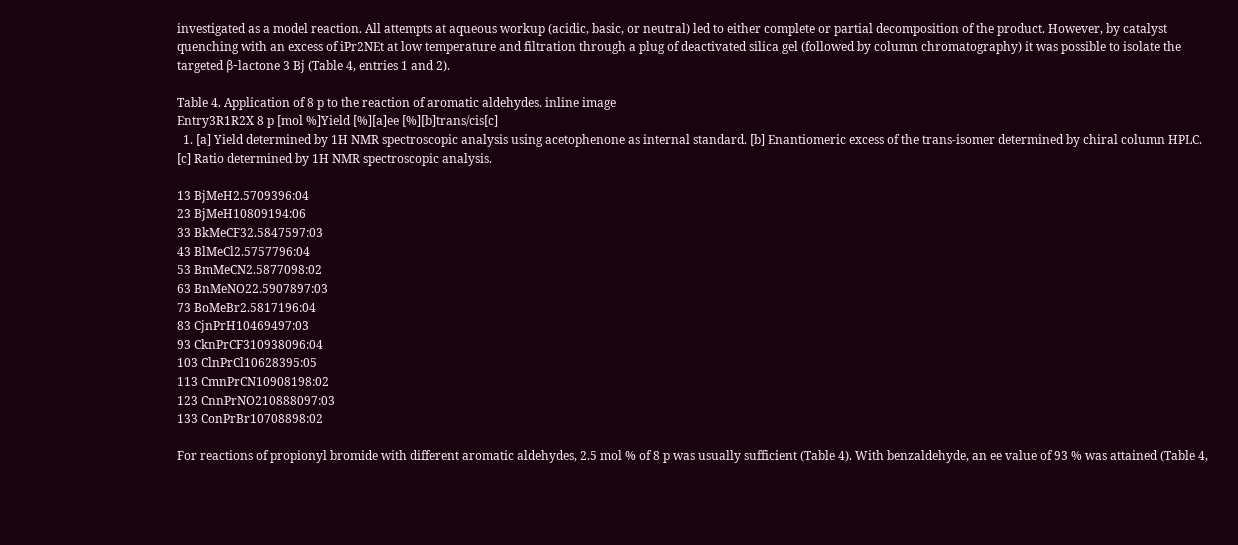investigated as a model reaction. All attempts at aqueous workup (acidic, basic, or neutral) led to either complete or partial decomposition of the product. However, by catalyst quenching with an excess of iPr2NEt at low temperature and filtration through a plug of deactivated silica gel (followed by column chromatography) it was possible to isolate the targeted β-lactone 3 Bj (Table 4, entries 1 and 2).

Table 4. Application of 8 p to the reaction of aromatic aldehydes. inline image
Entry3R1R2X 8 p [mol %]Yield [%][a]ee [%][b]trans/cis[c]
  1. [a] Yield determined by 1H NMR spectroscopic analysis using acetophenone as internal standard. [b] Enantiomeric excess of the trans-isomer determined by chiral column HPLC. [c] Ratio determined by 1H NMR spectroscopic analysis.

13 BjMeH2.5709396:04
23 BjMeH10809194:06
33 BkMeCF32.5847597:03
43 BlMeCl2.5757796:04
53 BmMeCN2.5877098:02
63 BnMeNO22.5907897:03
73 BoMeBr2.5817196:04
83 CjnPrH10469497:03
93 CknPrCF310938096:04
103 ClnPrCl10628395:05
113 CmnPrCN10908198:02
123 CnnPrNO210888097:03
133 ConPrBr10708898:02

For reactions of propionyl bromide with different aromatic aldehydes, 2.5 mol % of 8 p was usually sufficient (Table 4). With benzaldehyde, an ee value of 93 % was attained (Table 4,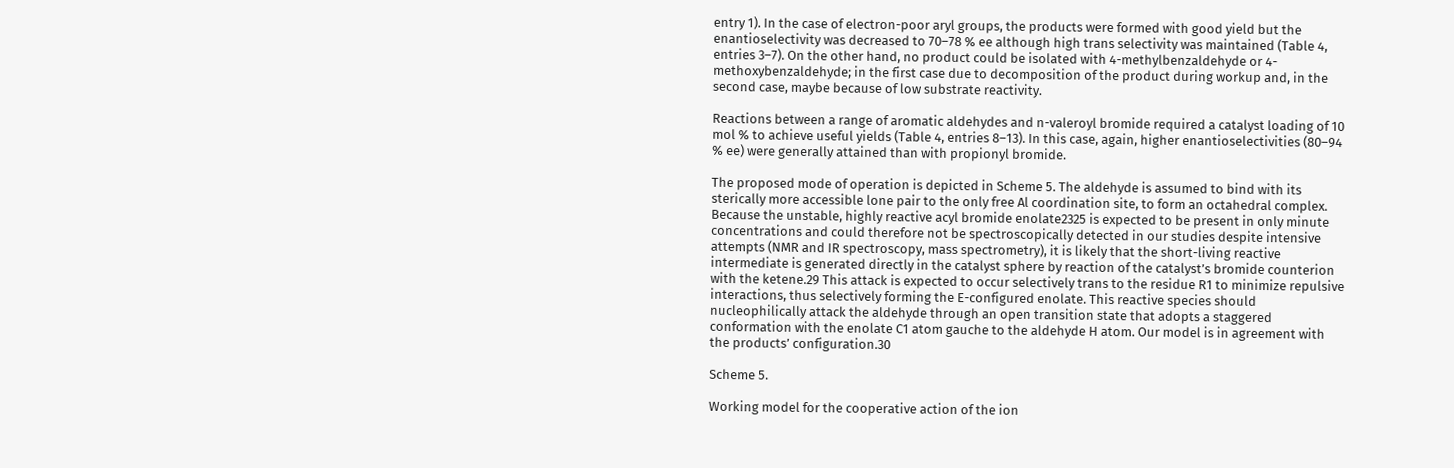entry 1). In the case of electron-poor aryl groups, the products were formed with good yield but the enantioselectivity was decreased to 70–78 % ee although high trans selectivity was maintained (Table 4, entries 3–7). On the other hand, no product could be isolated with 4-methylbenzaldehyde or 4-methoxybenzaldehyde; in the first case due to decomposition of the product during workup and, in the second case, maybe because of low substrate reactivity.

Reactions between a range of aromatic aldehydes and n-valeroyl bromide required a catalyst loading of 10 mol % to achieve useful yields (Table 4, entries 8–13). In this case, again, higher enantioselectivities (80–94 % ee) were generally attained than with propionyl bromide.

The proposed mode of operation is depicted in Scheme 5. The aldehyde is assumed to bind with its sterically more accessible lone pair to the only free Al coordination site, to form an octahedral complex. Because the unstable, highly reactive acyl bromide enolate2325 is expected to be present in only minute concentrations and could therefore not be spectroscopically detected in our studies despite intensive attempts (NMR and IR spectroscopy, mass spectrometry), it is likely that the short-living reactive intermediate is generated directly in the catalyst sphere by reaction of the catalyst’s bromide counterion with the ketene.29 This attack is expected to occur selectively trans to the residue R1 to minimize repulsive interactions, thus selectively forming the E-configured enolate. This reactive species should nucleophilically attack the aldehyde through an open transition state that adopts a staggered conformation with the enolate C1 atom gauche to the aldehyde H atom. Our model is in agreement with the products’ configuration.30

Scheme 5.

Working model for the cooperative action of the ion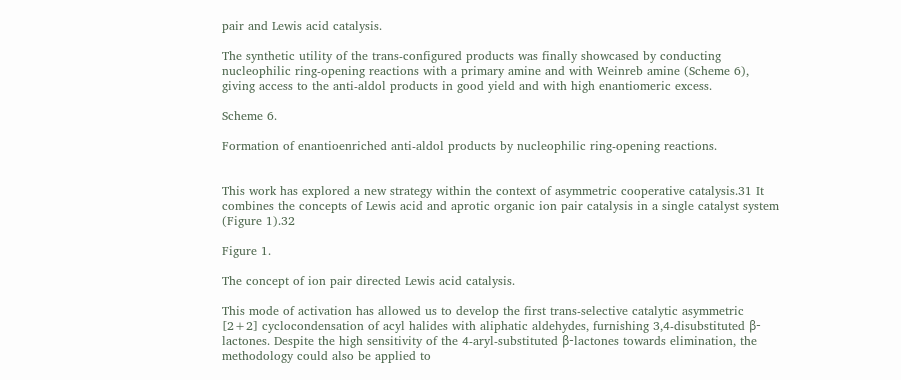pair and Lewis acid catalysis.

The synthetic utility of the trans-configured products was finally showcased by conducting nucleophilic ring-opening reactions with a primary amine and with Weinreb amine (Scheme 6), giving access to the anti-aldol products in good yield and with high enantiomeric excess.

Scheme 6.

Formation of enantioenriched anti-aldol products by nucleophilic ring-opening reactions.


This work has explored a new strategy within the context of asymmetric cooperative catalysis.31 It combines the concepts of Lewis acid and aprotic organic ion pair catalysis in a single catalyst system (Figure 1).32

Figure 1.

The concept of ion pair directed Lewis acid catalysis.

This mode of activation has allowed us to develop the first trans-selective catalytic asymmetric [2+2] cyclocondensation of acyl halides with aliphatic aldehydes, furnishing 3,4-disubstituted β-lactones. Despite the high sensitivity of the 4-aryl-substituted β-lactones towards elimination, the methodology could also be applied to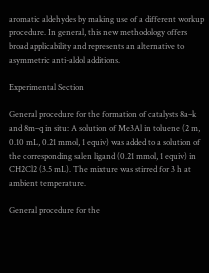aromatic aldehydes by making use of a different workup procedure. In general, this new methodology offers broad applicability and represents an alternative to asymmetric anti-aldol additions.

Experimental Section

General procedure for the formation of catalysts 8a–k and 8m–q in situ: A solution of Me3Al in toluene (2 m, 0.10 mL, 0.21 mmol, 1 equiv) was added to a solution of the corresponding salen ligand (0.21 mmol, 1 equiv) in CH2Cl2 (3.5 mL). The mixture was stirred for 3 h at ambient temperature.

General procedure for the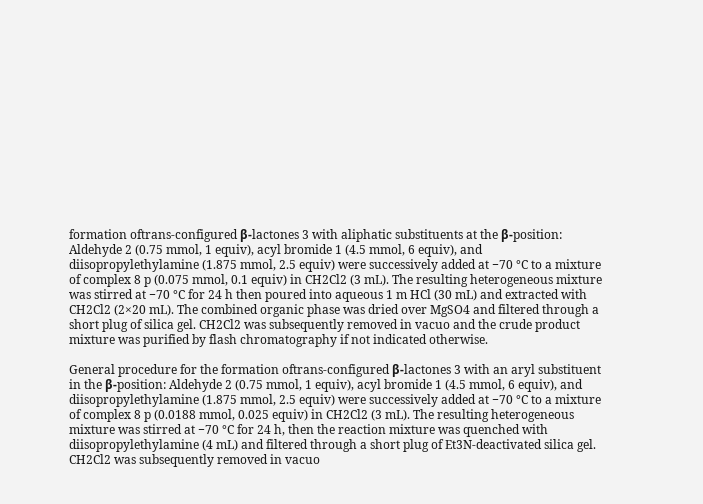formation oftrans-configured β-lactones 3 with aliphatic substituents at the β-position: Aldehyde 2 (0.75 mmol, 1 equiv), acyl bromide 1 (4.5 mmol, 6 equiv), and diisopropylethylamine (1.875 mmol, 2.5 equiv) were successively added at −70 °C to a mixture of complex 8 p (0.075 mmol, 0.1 equiv) in CH2Cl2 (3 mL). The resulting heterogeneous mixture was stirred at −70 °C for 24 h then poured into aqueous 1 m HCl (30 mL) and extracted with CH2Cl2 (2×20 mL). The combined organic phase was dried over MgSO4 and filtered through a short plug of silica gel. CH2Cl2 was subsequently removed in vacuo and the crude product mixture was purified by flash chromatography if not indicated otherwise.

General procedure for the formation oftrans-configured β-lactones 3 with an aryl substituent in the β-position: Aldehyde 2 (0.75 mmol, 1 equiv), acyl bromide 1 (4.5 mmol, 6 equiv), and diisopropylethylamine (1.875 mmol, 2.5 equiv) were successively added at −70 °C to a mixture of complex 8 p (0.0188 mmol, 0.025 equiv) in CH2Cl2 (3 mL). The resulting heterogeneous mixture was stirred at −70 °C for 24 h, then the reaction mixture was quenched with diisopropylethylamine (4 mL) and filtered through a short plug of Et3N-deactivated silica gel. CH2Cl2 was subsequently removed in vacuo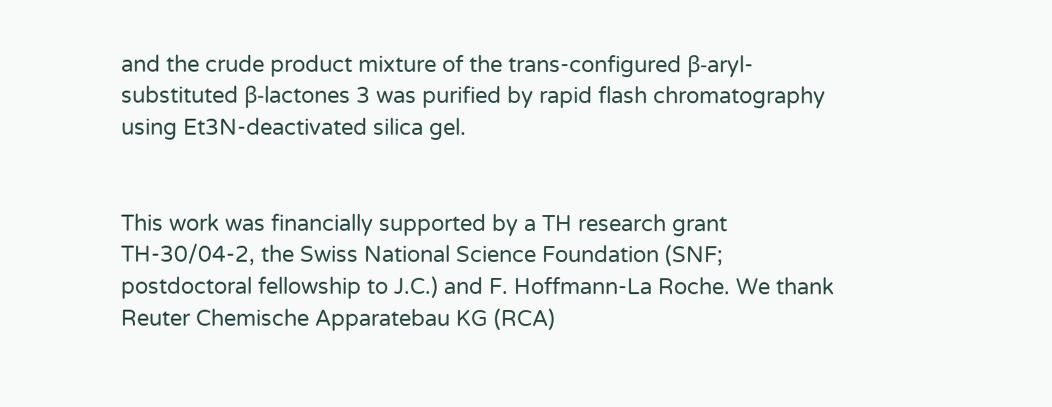and the crude product mixture of the trans-configured β-aryl-substituted β-lactones 3 was purified by rapid flash chromatography using Et3N-deactivated silica gel.


This work was financially supported by a TH research grant TH-30/04-2, the Swiss National Science Foundation (SNF; postdoctoral fellowship to J.C.) and F. Hoffmann-La Roche. We thank Reuter Chemische Apparatebau KG (RCA)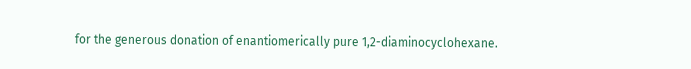for the generous donation of enantiomerically pure 1,2-diaminocyclohexane.